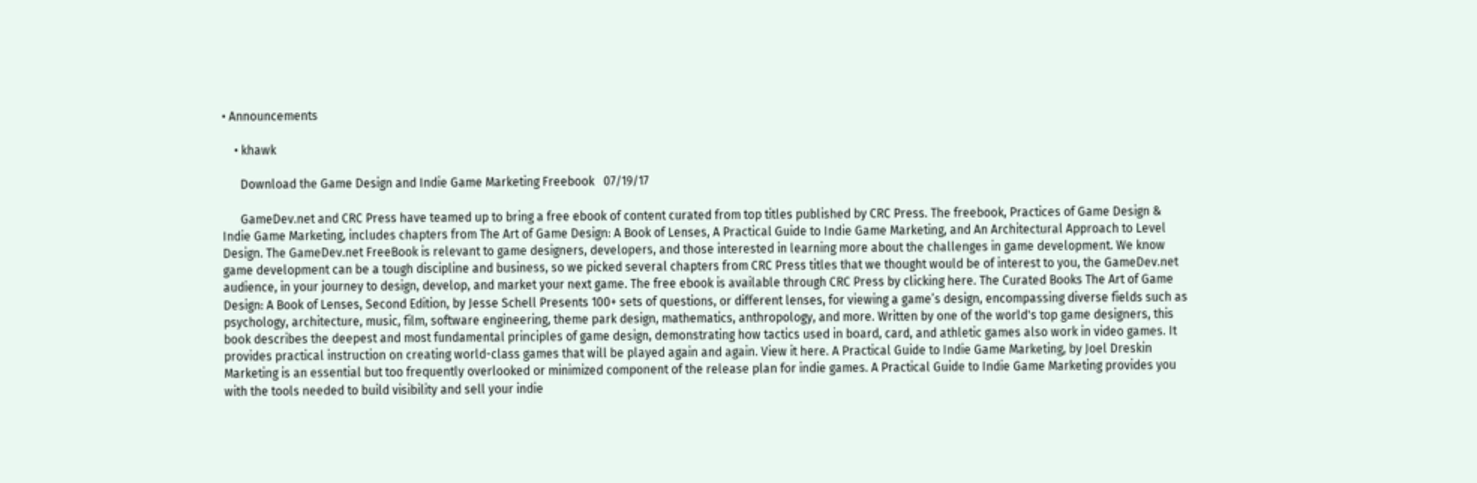• Announcements

    • khawk

      Download the Game Design and Indie Game Marketing Freebook   07/19/17

      GameDev.net and CRC Press have teamed up to bring a free ebook of content curated from top titles published by CRC Press. The freebook, Practices of Game Design & Indie Game Marketing, includes chapters from The Art of Game Design: A Book of Lenses, A Practical Guide to Indie Game Marketing, and An Architectural Approach to Level Design. The GameDev.net FreeBook is relevant to game designers, developers, and those interested in learning more about the challenges in game development. We know game development can be a tough discipline and business, so we picked several chapters from CRC Press titles that we thought would be of interest to you, the GameDev.net audience, in your journey to design, develop, and market your next game. The free ebook is available through CRC Press by clicking here. The Curated Books The Art of Game Design: A Book of Lenses, Second Edition, by Jesse Schell Presents 100+ sets of questions, or different lenses, for viewing a game’s design, encompassing diverse fields such as psychology, architecture, music, film, software engineering, theme park design, mathematics, anthropology, and more. Written by one of the world's top game designers, this book describes the deepest and most fundamental principles of game design, demonstrating how tactics used in board, card, and athletic games also work in video games. It provides practical instruction on creating world-class games that will be played again and again. View it here. A Practical Guide to Indie Game Marketing, by Joel Dreskin Marketing is an essential but too frequently overlooked or minimized component of the release plan for indie games. A Practical Guide to Indie Game Marketing provides you with the tools needed to build visibility and sell your indie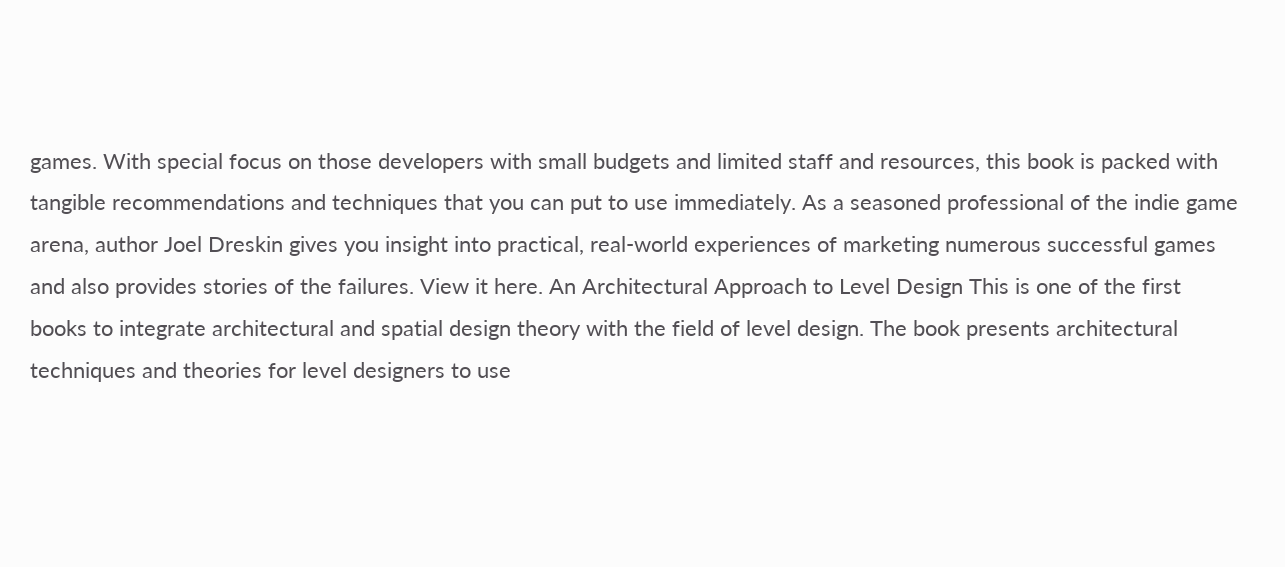games. With special focus on those developers with small budgets and limited staff and resources, this book is packed with tangible recommendations and techniques that you can put to use immediately. As a seasoned professional of the indie game arena, author Joel Dreskin gives you insight into practical, real-world experiences of marketing numerous successful games and also provides stories of the failures. View it here. An Architectural Approach to Level Design This is one of the first books to integrate architectural and spatial design theory with the field of level design. The book presents architectural techniques and theories for level designers to use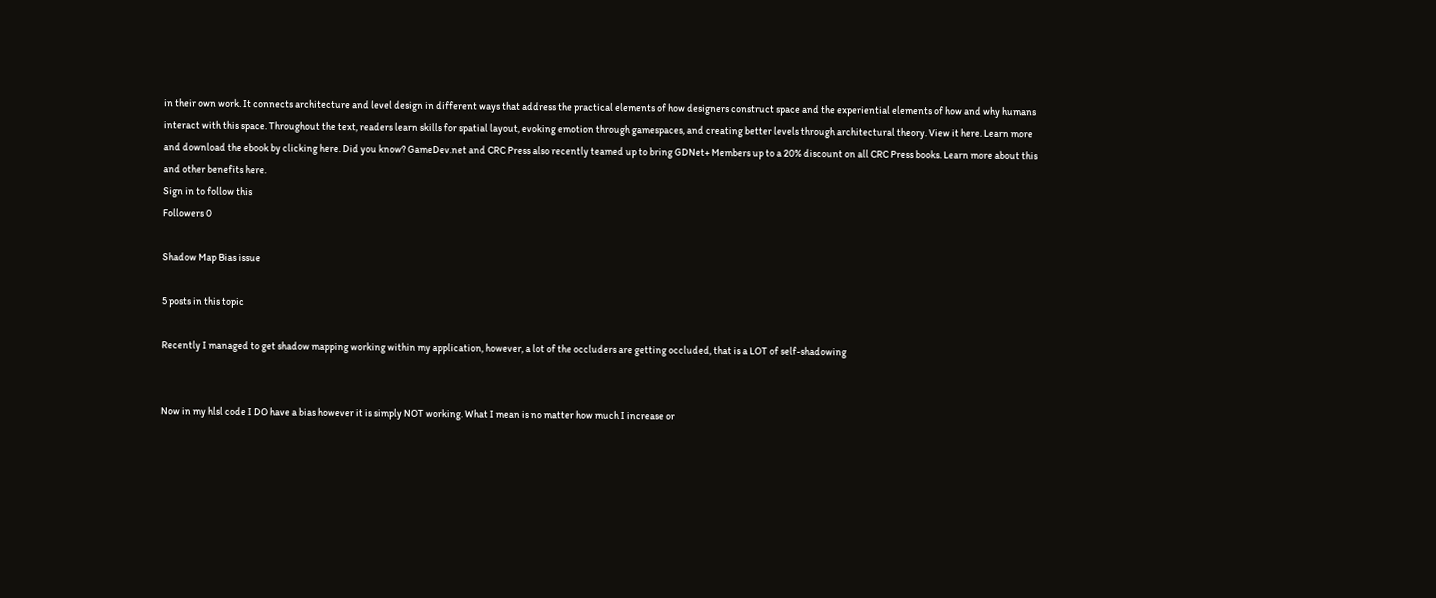in their own work. It connects architecture and level design in different ways that address the practical elements of how designers construct space and the experiential elements of how and why humans interact with this space. Throughout the text, readers learn skills for spatial layout, evoking emotion through gamespaces, and creating better levels through architectural theory. View it here. Learn more and download the ebook by clicking here. Did you know? GameDev.net and CRC Press also recently teamed up to bring GDNet+ Members up to a 20% discount on all CRC Press books. Learn more about this and other benefits here.
Sign in to follow this
Followers 0

Shadow Map Bias issue

5 posts in this topic

Recently I managed to get shadow mapping working within my application, however, a lot of the occluders are getting occluded, that is a LOT of self-shadowing


Now in my hlsl code I DO have a bias however it is simply NOT working. What I mean is no matter how much I increase or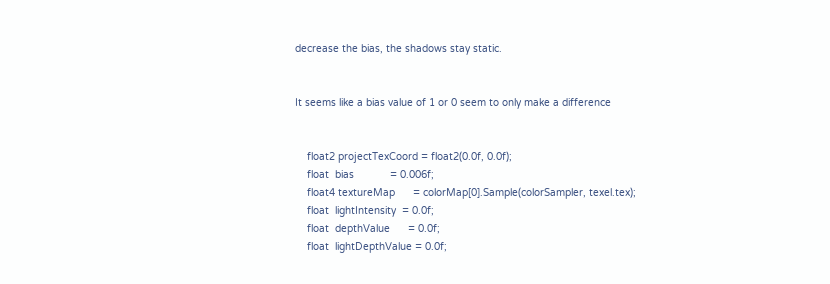decrease the bias, the shadows stay static.


It seems like a bias value of 1 or 0 seem to only make a difference


    float2 projectTexCoord = float2(0.0f, 0.0f);
    float  bias            = 0.006f;
    float4 textureMap      = colorMap[0].Sample(colorSampler, texel.tex);
    float  lightIntensity  = 0.0f;
    float  depthValue      = 0.0f;
    float  lightDepthValue = 0.0f;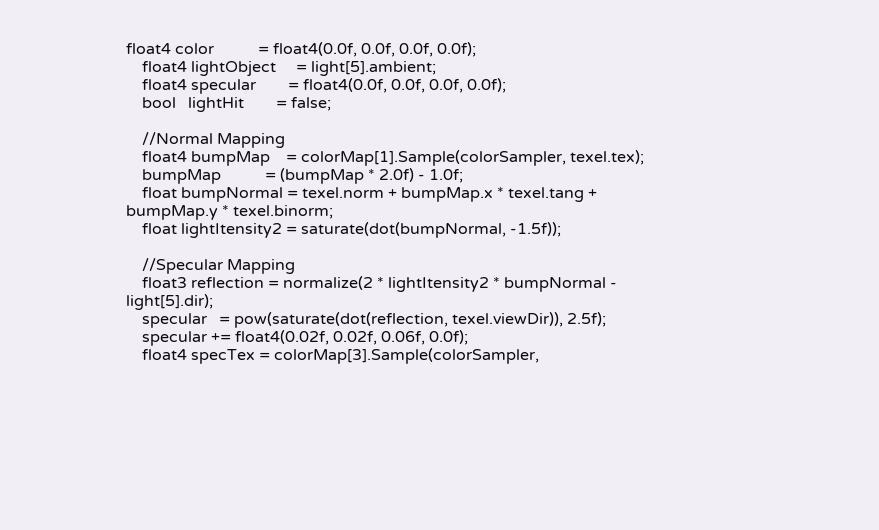float4 color           = float4(0.0f, 0.0f, 0.0f, 0.0f);
    float4 lightObject     = light[5].ambient;
    float4 specular        = float4(0.0f, 0.0f, 0.0f, 0.0f);
    bool   lightHit        = false;

    //Normal Mapping
    float4 bumpMap    = colorMap[1].Sample(colorSampler, texel.tex);
    bumpMap           = (bumpMap * 2.0f) - 1.0f;
    float bumpNormal = texel.norm + bumpMap.x * texel.tang + bumpMap.y * texel.binorm;
    float lightItensity2 = saturate(dot(bumpNormal, -1.5f));

    //Specular Mapping
    float3 reflection = normalize(2 * lightItensity2 * bumpNormal - light[5].dir);
    specular   = pow(saturate(dot(reflection, texel.viewDir)), 2.5f);
    specular += float4(0.02f, 0.02f, 0.06f, 0.0f);
    float4 specTex = colorMap[3].Sample(colorSampler,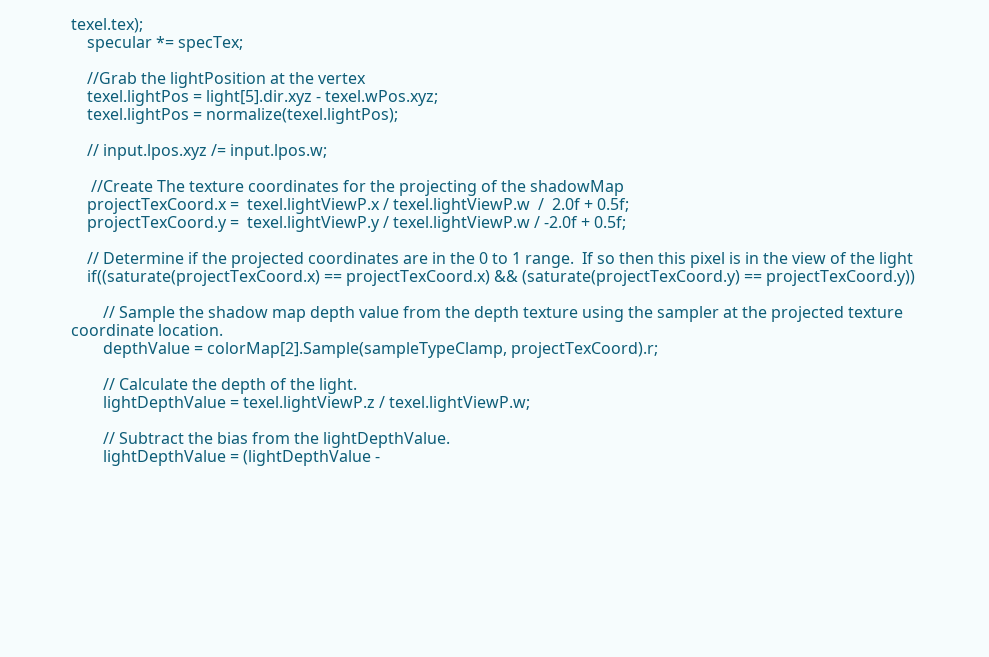texel.tex);
    specular *= specTex;

    //Grab the lightPosition at the vertex
    texel.lightPos = light[5].dir.xyz - texel.wPos.xyz;
    texel.lightPos = normalize(texel.lightPos);

    // input.lpos.xyz /= input.lpos.w;

     //Create The texture coordinates for the projecting of the shadowMap
    projectTexCoord.x =  texel.lightViewP.x / texel.lightViewP.w  /  2.0f + 0.5f;
    projectTexCoord.y =  texel.lightViewP.y / texel.lightViewP.w / -2.0f + 0.5f;

    // Determine if the projected coordinates are in the 0 to 1 range.  If so then this pixel is in the view of the light
    if((saturate(projectTexCoord.x) == projectTexCoord.x) && (saturate(projectTexCoord.y) == projectTexCoord.y))

        // Sample the shadow map depth value from the depth texture using the sampler at the projected texture coordinate location.
        depthValue = colorMap[2].Sample(sampleTypeClamp, projectTexCoord).r;

        // Calculate the depth of the light.
        lightDepthValue = texel.lightViewP.z / texel.lightViewP.w;

        // Subtract the bias from the lightDepthValue.
        lightDepthValue = (lightDepthValue -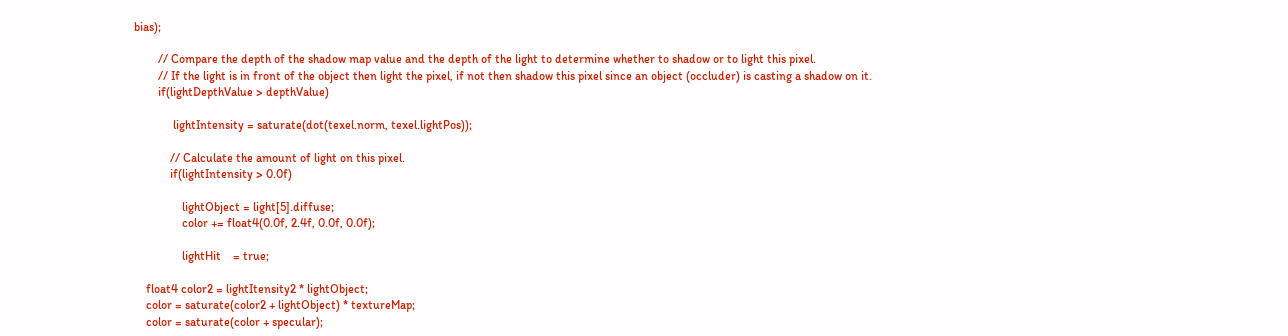bias);

        // Compare the depth of the shadow map value and the depth of the light to determine whether to shadow or to light this pixel.
        // If the light is in front of the object then light the pixel, if not then shadow this pixel since an object (occluder) is casting a shadow on it.
        if(lightDepthValue > depthValue)

             lightIntensity = saturate(dot(texel.norm, texel.lightPos));

            // Calculate the amount of light on this pixel.
            if(lightIntensity > 0.0f)

                lightObject = light[5].diffuse;
                color += float4(0.0f, 2.4f, 0.0f, 0.0f);

                lightHit    = true;

    float4 color2 = lightItensity2 * lightObject;
    color = saturate(color2 + lightObject) * textureMap;
    color = saturate(color + specular);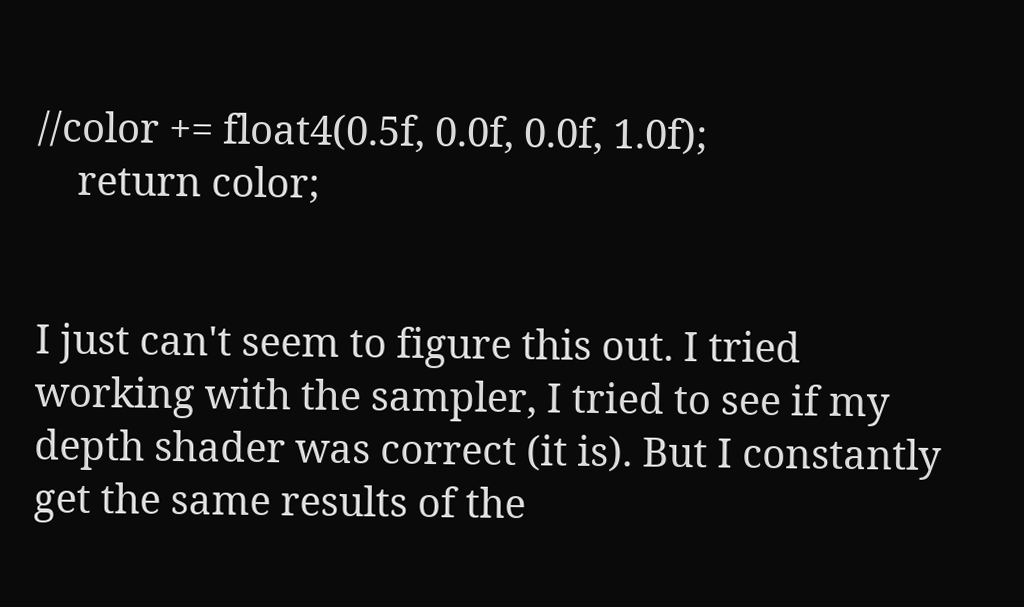//color += float4(0.5f, 0.0f, 0.0f, 1.0f);
    return color;


I just can't seem to figure this out. I tried working with the sampler, I tried to see if my depth shader was correct (it is). But I constantly get the same results of the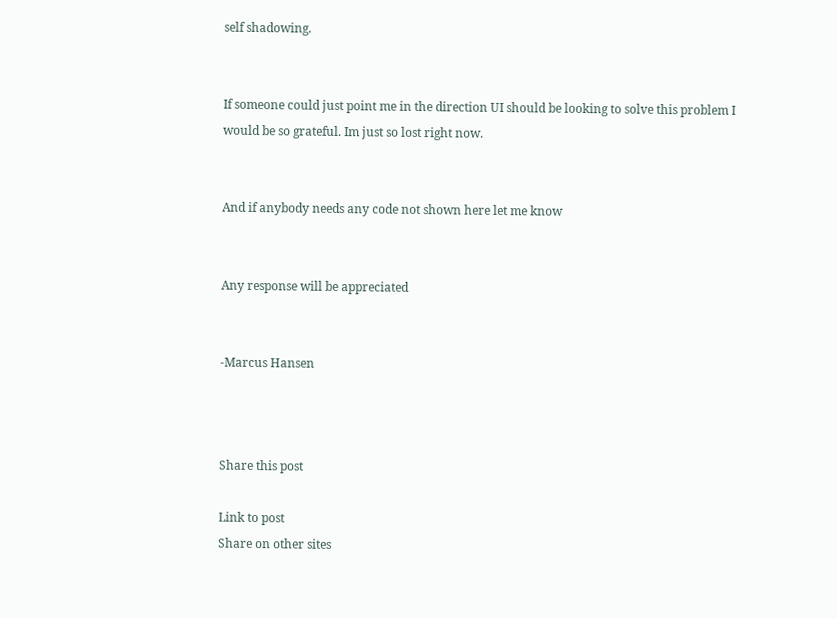self shadowing.


If someone could just point me in the direction UI should be looking to solve this problem I would be so grateful. Im just so lost right now.


And if anybody needs any code not shown here let me know


Any response will be appreciated


-Marcus Hansen



Share this post

Link to post
Share on other sites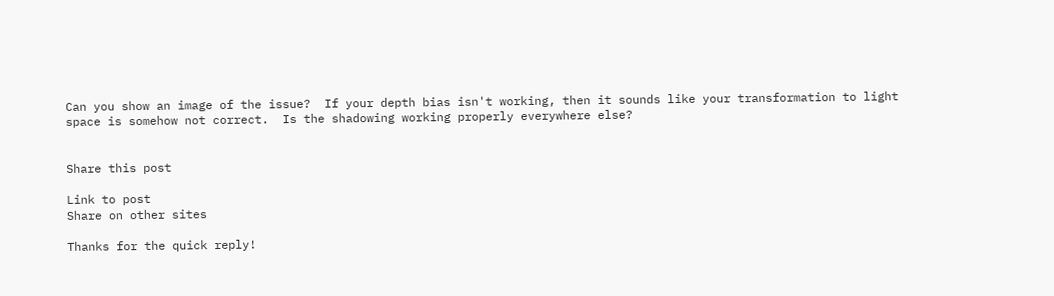Can you show an image of the issue?  If your depth bias isn't working, then it sounds like your transformation to light space is somehow not correct.  Is the shadowing working properly everywhere else?


Share this post

Link to post
Share on other sites

Thanks for the quick reply!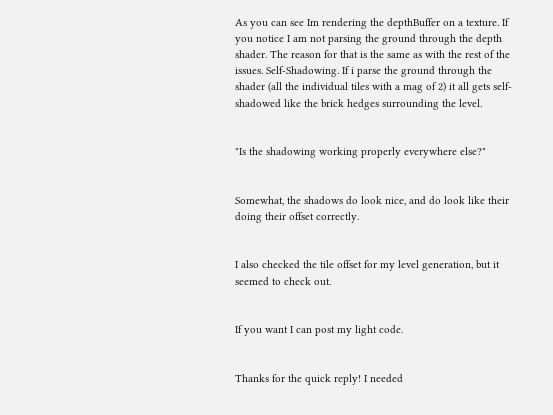As you can see Im rendering the depthBuffer on a texture. If you notice I am not parsing the ground through the depth shader. The reason for that is the same as with the rest of the issues. Self-Shadowing. If i parse the ground through the shader (all the individual tiles with a mag of 2) it all gets self-shadowed like the brick hedges surrounding the level.


"Is the shadowing working properly everywhere else?"


Somewhat, the shadows do look nice, and do look like their doing their offset correctly.


I also checked the tile offset for my level generation, but it seemed to check out.


If you want I can post my light code.


Thanks for the quick reply! I needed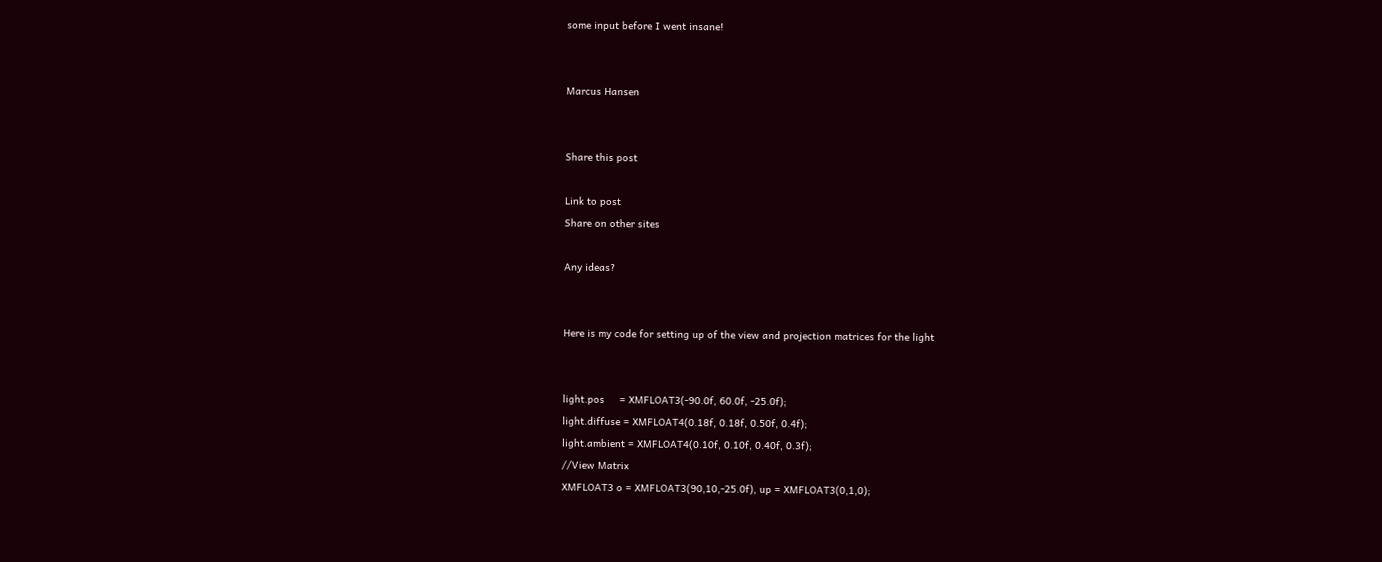some input before I went insane!


Marcus Hansen


Share this post

Link to post
Share on other sites

Any ideas?


Here is my code for setting up of the view and projection matrices for the light


light.pos     = XMFLOAT3(-90.0f, 60.0f, -25.0f);
light.diffuse = XMFLOAT4(0.18f, 0.18f, 0.50f, 0.4f);
light.ambient = XMFLOAT4(0.10f, 0.10f, 0.40f, 0.3f);
//View Matrix
XMFLOAT3 o = XMFLOAT3(90,10,-25.0f), up = XMFLOAT3(0,1,0);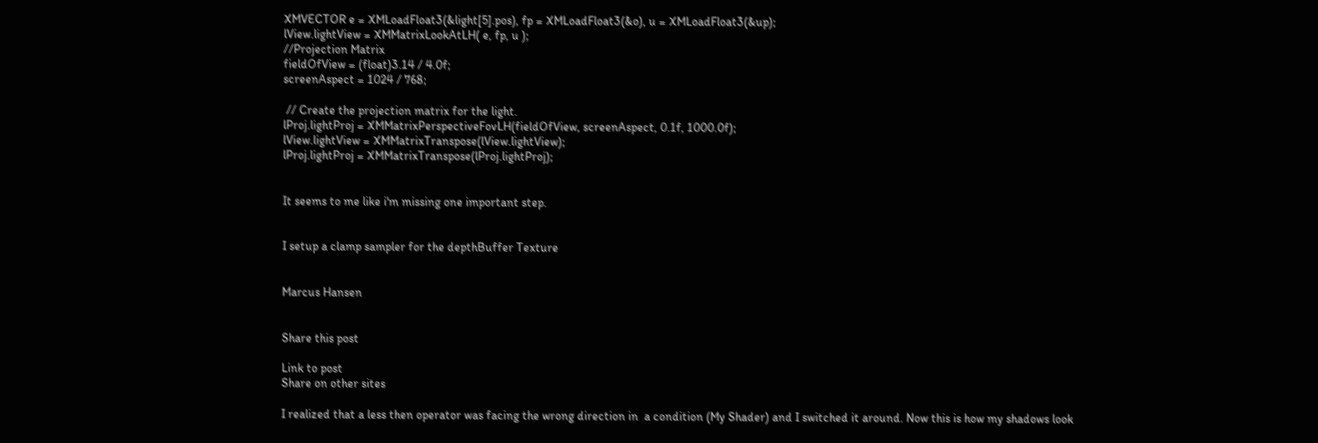XMVECTOR e = XMLoadFloat3(&light[5].pos), fp = XMLoadFloat3(&o), u = XMLoadFloat3(&up);
lView.lightView = XMMatrixLookAtLH( e, fp, u );
//Projection Matrix
fieldOfView = (float)3.14 / 4.0f;
screenAspect = 1024 / 768;

 // Create the projection matrix for the light.
lProj.lightProj = XMMatrixPerspectiveFovLH(fieldOfView, screenAspect, 0.1f, 1000.0f);
lView.lightView = XMMatrixTranspose(lView.lightView);
lProj.lightProj = XMMatrixTranspose(lProj.lightProj);


It seems to me like i'm missing one important step.


I setup a clamp sampler for the depthBuffer Texture


Marcus Hansen


Share this post

Link to post
Share on other sites

I realized that a less then operator was facing the wrong direction in  a condition (My Shader) and I switched it around. Now this is how my shadows look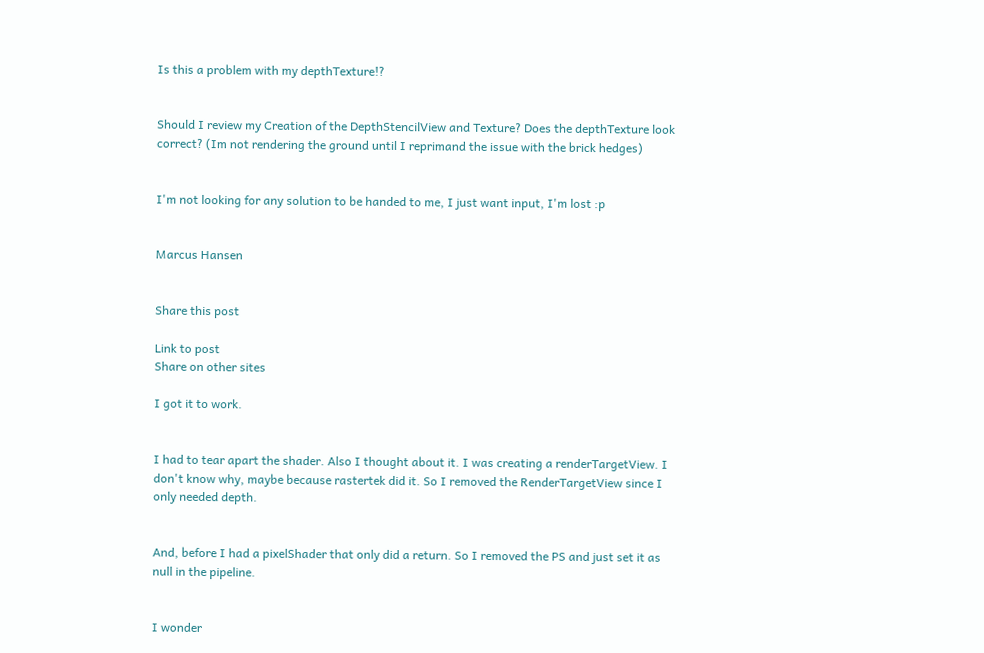Is this a problem with my depthTexture!?


Should I review my Creation of the DepthStencilView and Texture? Does the depthTexture look correct? (Im not rendering the ground until I reprimand the issue with the brick hedges)


I'm not looking for any solution to be handed to me, I just want input, I'm lost :p


Marcus Hansen


Share this post

Link to post
Share on other sites

I got it to work.


I had to tear apart the shader. Also I thought about it. I was creating a renderTargetView. I don't know why, maybe because rastertek did it. So I removed the RenderTargetView since I only needed depth.


And, before I had a pixelShader that only did a return. So I removed the PS and just set it as null in the pipeline.


I wonder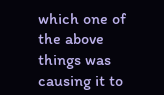which one of the above things was causing it to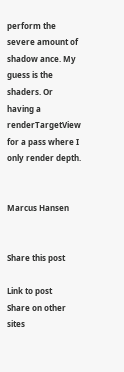perform the severe amount of shadow ance. My guess is the shaders. Or having a renderTargetView for a pass where I only render depth.


Marcus Hansen


Share this post

Link to post
Share on other sites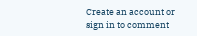Create an account or sign in to comment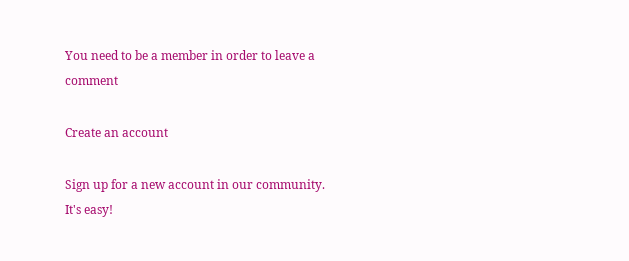You need to be a member in order to leave a comment

Create an account

Sign up for a new account in our community. It's easy!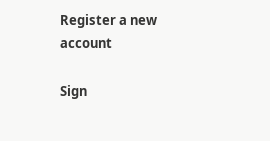Register a new account

Sign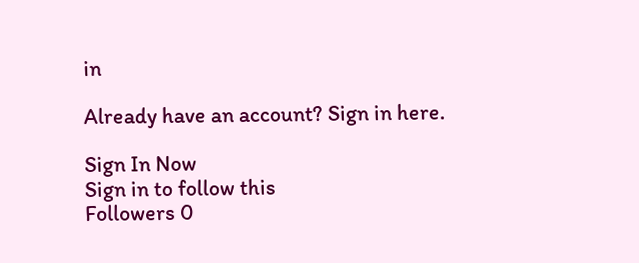in

Already have an account? Sign in here.

Sign In Now
Sign in to follow this
Followers 0